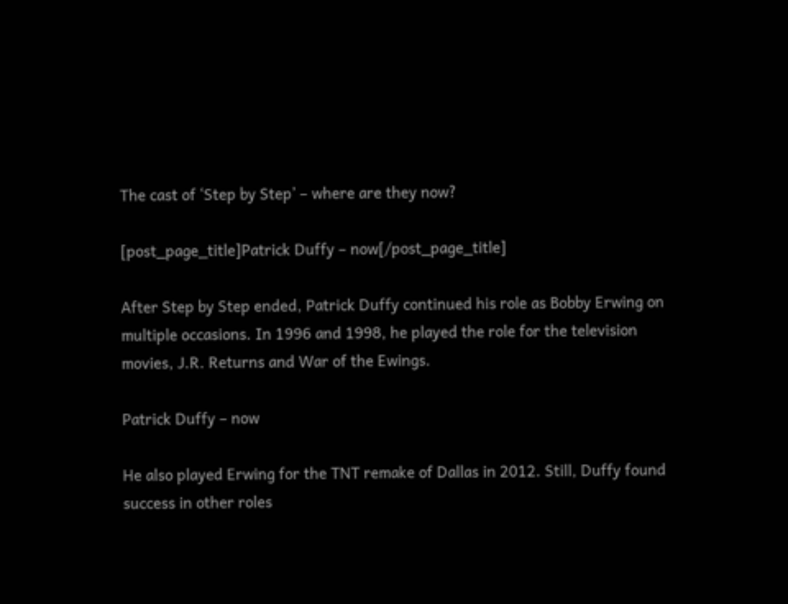The cast of ‘Step by Step’ – where are they now?

[post_page_title]Patrick Duffy – now[/post_page_title]

After Step by Step ended, Patrick Duffy continued his role as Bobby Erwing on multiple occasions. In 1996 and 1998, he played the role for the television movies, J.R. Returns and War of the Ewings.

Patrick Duffy – now

He also played Erwing for the TNT remake of Dallas in 2012. Still, Duffy found success in other roles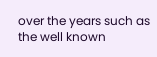over the years such as the well known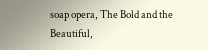soap opera, The Bold and the Beautiful,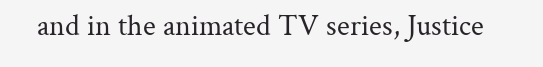and in the animated TV series, Justice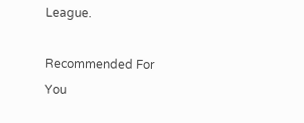League.

Recommended For You